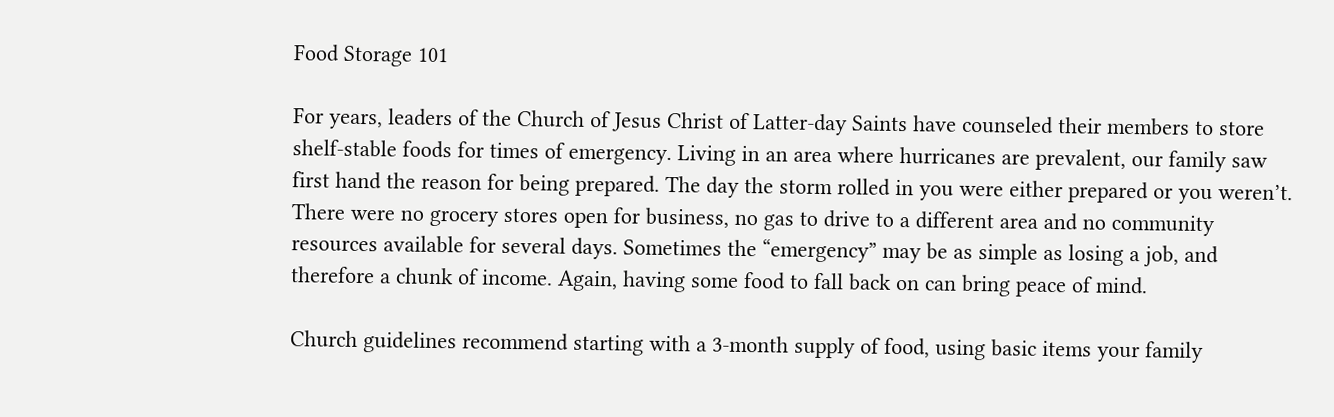Food Storage 101

For years, leaders of the Church of Jesus Christ of Latter-day Saints have counseled their members to store shelf-stable foods for times of emergency. Living in an area where hurricanes are prevalent, our family saw first hand the reason for being prepared. The day the storm rolled in you were either prepared or you weren’t. There were no grocery stores open for business, no gas to drive to a different area and no community resources available for several days. Sometimes the “emergency” may be as simple as losing a job, and therefore a chunk of income. Again, having some food to fall back on can bring peace of mind.

Church guidelines recommend starting with a 3-month supply of food, using basic items your family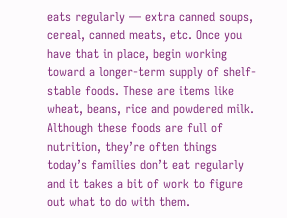eats regularly — extra canned soups, cereal, canned meats, etc. Once you have that in place, begin working toward a longer-term supply of shelf-stable foods. These are items like wheat, beans, rice and powdered milk. Although these foods are full of nutrition, they’re often things today’s families don’t eat regularly and it takes a bit of work to figure out what to do with them.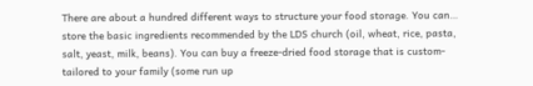There are about a hundred different ways to structure your food storage. You can… store the basic ingredients recommended by the LDS church (oil, wheat, rice, pasta, salt, yeast, milk, beans). You can buy a freeze-dried food storage that is custom-tailored to your family (some run up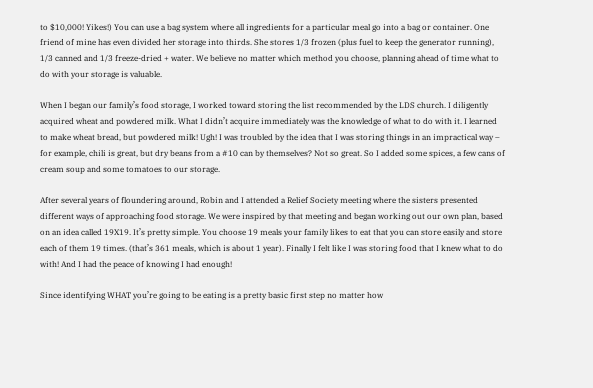to $10,000! Yikes!) You can use a bag system where all ingredients for a particular meal go into a bag or container. One friend of mine has even divided her storage into thirds. She stores 1/3 frozen (plus fuel to keep the generator running), 1/3 canned and 1/3 freeze-dried + water. We believe no matter which method you choose, planning ahead of time what to do with your storage is valuable.

When I began our family’s food storage, I worked toward storing the list recommended by the LDS church. I diligently acquired wheat and powdered milk. What I didn’t acquire immediately was the knowledge of what to do with it. I learned to make wheat bread, but powdered milk! Ugh! I was troubled by the idea that I was storing things in an impractical way – for example, chili is great, but dry beans from a #10 can by themselves? Not so great. So I added some spices, a few cans of cream soup and some tomatoes to our storage.

After several years of floundering around, Robin and I attended a Relief Society meeting where the sisters presented different ways of approaching food storage. We were inspired by that meeting and began working out our own plan, based on an idea called 19X19. It’s pretty simple. You choose 19 meals your family likes to eat that you can store easily and store each of them 19 times. (that’s 361 meals, which is about 1 year). Finally I felt like I was storing food that I knew what to do with! And I had the peace of knowing I had enough!

Since identifying WHAT you’re going to be eating is a pretty basic first step no matter how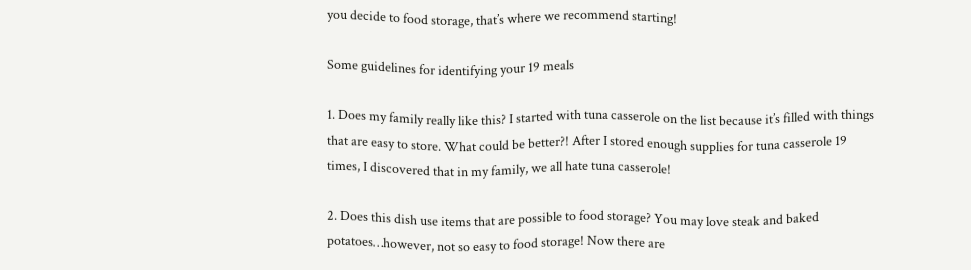you decide to food storage, that’s where we recommend starting!

Some guidelines for identifying your 19 meals

1. Does my family really like this? I started with tuna casserole on the list because it’s filled with things that are easy to store. What could be better?! After I stored enough supplies for tuna casserole 19 times, I discovered that in my family, we all hate tuna casserole!

2. Does this dish use items that are possible to food storage? You may love steak and baked potatoes…however, not so easy to food storage! Now there are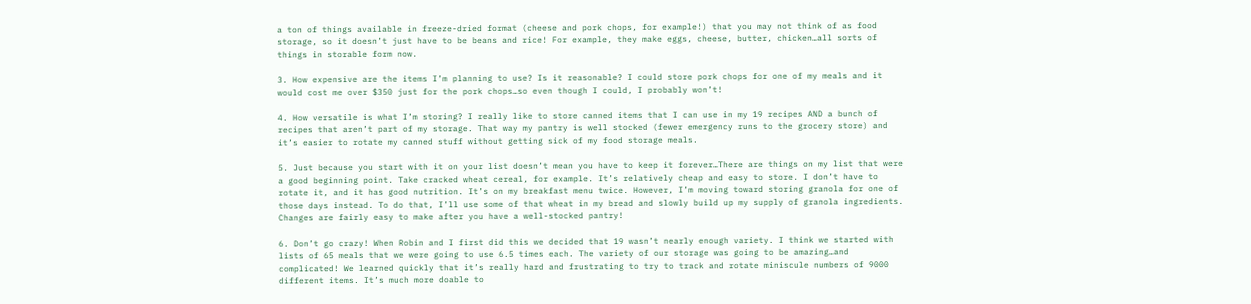a ton of things available in freeze-dried format (cheese and pork chops, for example!) that you may not think of as food storage, so it doesn’t just have to be beans and rice! For example, they make eggs, cheese, butter, chicken…all sorts of things in storable form now.

3. How expensive are the items I’m planning to use? Is it reasonable? I could store pork chops for one of my meals and it would cost me over $350 just for the pork chops…so even though I could, I probably won’t!

4. How versatile is what I’m storing? I really like to store canned items that I can use in my 19 recipes AND a bunch of recipes that aren’t part of my storage. That way my pantry is well stocked (fewer emergency runs to the grocery store) and it’s easier to rotate my canned stuff without getting sick of my food storage meals.

5. Just because you start with it on your list doesn’t mean you have to keep it forever…There are things on my list that were a good beginning point. Take cracked wheat cereal, for example. It’s relatively cheap and easy to store. I don’t have to rotate it, and it has good nutrition. It’s on my breakfast menu twice. However, I’m moving toward storing granola for one of those days instead. To do that, I’ll use some of that wheat in my bread and slowly build up my supply of granola ingredients. Changes are fairly easy to make after you have a well-stocked pantry!

6. Don’t go crazy! When Robin and I first did this we decided that 19 wasn’t nearly enough variety. I think we started with lists of 65 meals that we were going to use 6.5 times each. The variety of our storage was going to be amazing…and complicated! We learned quickly that it’s really hard and frustrating to try to track and rotate miniscule numbers of 9000 different items. It’s much more doable to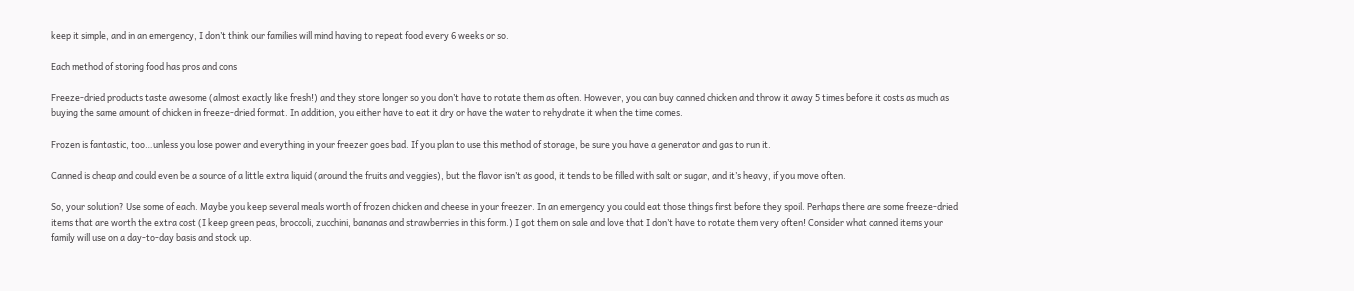keep it simple, and in an emergency, I don’t think our families will mind having to repeat food every 6 weeks or so.

Each method of storing food has pros and cons

Freeze-dried products taste awesome (almost exactly like fresh!) and they store longer so you don’t have to rotate them as often. However, you can buy canned chicken and throw it away 5 times before it costs as much as buying the same amount of chicken in freeze-dried format. In addition, you either have to eat it dry or have the water to rehydrate it when the time comes.

Frozen is fantastic, too…unless you lose power and everything in your freezer goes bad. If you plan to use this method of storage, be sure you have a generator and gas to run it.

Canned is cheap and could even be a source of a little extra liquid (around the fruits and veggies), but the flavor isn’t as good, it tends to be filled with salt or sugar, and it’s heavy, if you move often.

So, your solution? Use some of each. Maybe you keep several meals worth of frozen chicken and cheese in your freezer. In an emergency you could eat those things first before they spoil. Perhaps there are some freeze-dried items that are worth the extra cost (I keep green peas, broccoli, zucchini, bananas and strawberries in this form.) I got them on sale and love that I don’t have to rotate them very often! Consider what canned items your family will use on a day-to-day basis and stock up.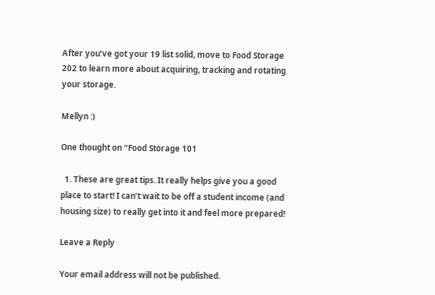After you’ve got your 19 list solid, move to Food Storage 202 to learn more about acquiring, tracking and rotating your storage.

Mellyn :)

One thought on “Food Storage 101

  1. These are great tips. It really helps give you a good place to start! I can’t wait to be off a student income (and housing size) to really get into it and feel more prepared!

Leave a Reply

Your email address will not be published.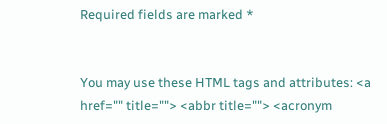Required fields are marked *


You may use these HTML tags and attributes: <a href="" title=""> <abbr title=""> <acronym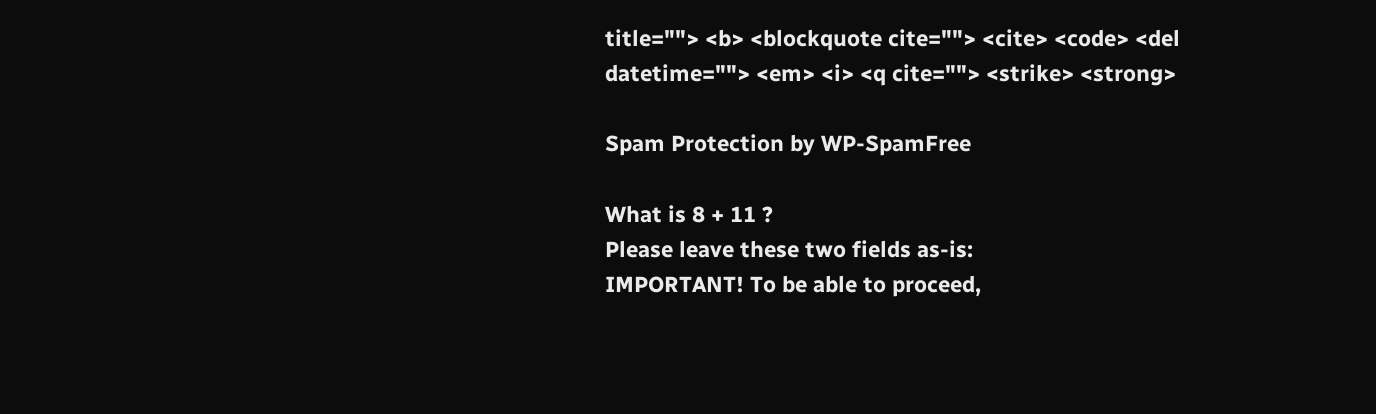title=""> <b> <blockquote cite=""> <cite> <code> <del datetime=""> <em> <i> <q cite=""> <strike> <strong>

Spam Protection by WP-SpamFree

What is 8 + 11 ?
Please leave these two fields as-is:
IMPORTANT! To be able to proceed,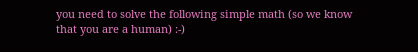you need to solve the following simple math (so we know that you are a human) :-)